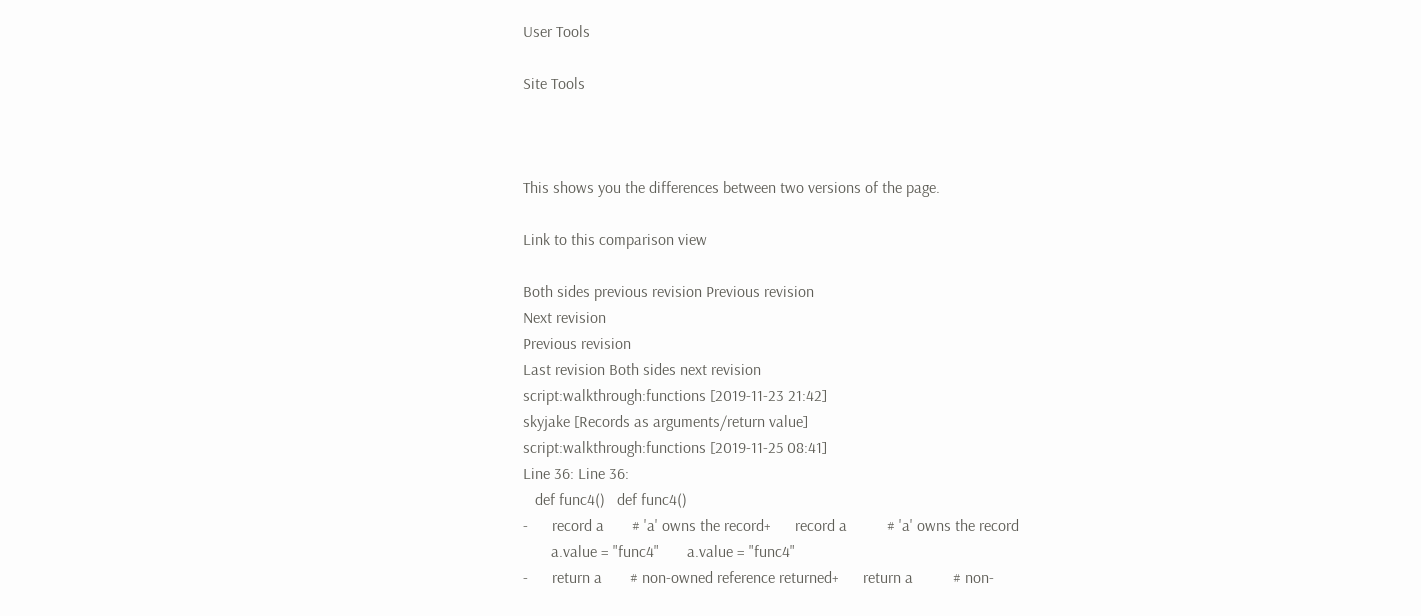User Tools

Site Tools



This shows you the differences between two versions of the page.

Link to this comparison view

Both sides previous revision Previous revision
Next revision
Previous revision
Last revision Both sides next revision
script:walkthrough:functions [2019-11-23 21:42]
skyjake [Records as arguments/return value]
script:walkthrough:functions [2019-11-25 08:41]
Line 36: Line 36:
   def func4()   def func4()
-      record a       # 'a' owns the record+      record a          # 'a' owns the record
       a.value = "func4"       a.value = "func4"
-      return a       # non-owned reference returned+      return a          # non-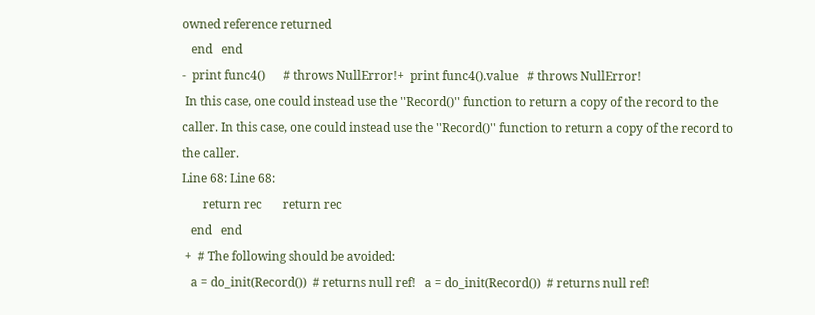owned reference returned
   end   end
-  print func4()      # throws NullError!+  print func4().value   # throws NullError!
 In this case, one could instead use the ''Record()'' function to return a copy of the record to the caller. In this case, one could instead use the ''Record()'' function to return a copy of the record to the caller.
Line 68: Line 68:
       return rec       return rec
   end   end
 +  # The following should be avoided:
   a = do_init(Record())  # returns null ref!   a = do_init(Record())  # returns null ref!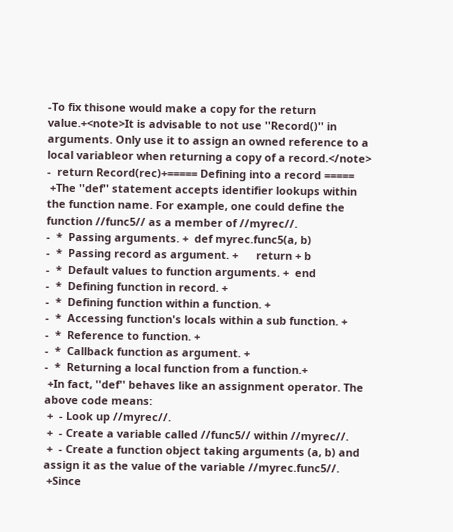-To fix thisone would make a copy for the return value.+<note>It is advisable to not use ''Record()'' in arguments. Only use it to assign an owned reference to a local variableor when returning a copy of a record.</note>
-  return Record(rec)+===== Defining into a record =====
 +The ''def'' statement accepts identifier lookups within the function name. For example, one could define the function //func5// as a member of //myrec//.
-  *  Passing arguments. +  def myrec.func5(a, b)
-  *  Passing record as argument. +      return + b
-  *  Default values to function arguments. +  end
-  *  Defining function in record. +
-  *  Defining function within a function. +
-  *  Accessing function's locals within a sub function. +
-  *  Reference to function. +
-  *  Callback function as argument. +
-  *  Returning a local function from a function.+
 +In fact, ''def'' behaves like an assignment operator. The above code means:
 +  - Look up //myrec//.
 +  - Create a variable called //func5// within //myrec//.
 +  - Create a function object taking arguments (a, b) and assign it as the value of the variable //myrec.func5//.
 +Since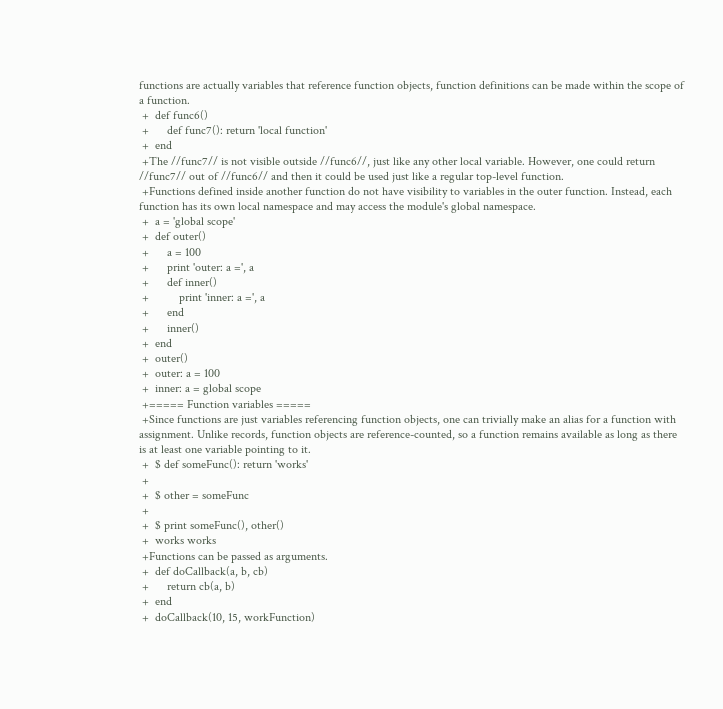functions are actually variables that reference function objects, function definitions can be made within the scope of a function.
 +  def func6()
 +      def func7(): return 'local function'
 +  end
 +The //func7// is not visible outside //func6//, just like any other local variable. However, one could return //func7// out of //func6// and then it could be used just like a regular top-level function.
 +Functions defined inside another function do not have visibility to variables in the outer function. Instead, each function has its own local namespace and may access the module's global namespace.
 +  a = 'global scope'
 +  def outer()
 +      a = 100
 +      print 'outer: a =', a
 +      def inner()
 +          print 'inner: a =', a
 +      end
 +      inner()
 +  end
 +  outer()
 +  outer: a = 100
 +  inner: a = global scope
 +===== Function variables =====
 +Since functions are just variables referencing function objects, one can trivially make an alias for a function with assignment. Unlike records, function objects are reference-counted, so a function remains available as long as there is at least one variable pointing to it.
 +  $ def someFunc(): return 'works'
 +
 +  $ other = someFunc
 +
 +  $ print someFunc(), other()
 +  works works
 +Functions can be passed as arguments.
 +  def doCallback(a, b, cb)
 +      return cb(a, b)
 +  end
 +  doCallback(10, 15, workFunction)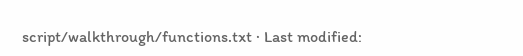script/walkthrough/functions.txt · Last modified: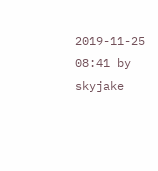2019-11-25 08:41 by skyjake